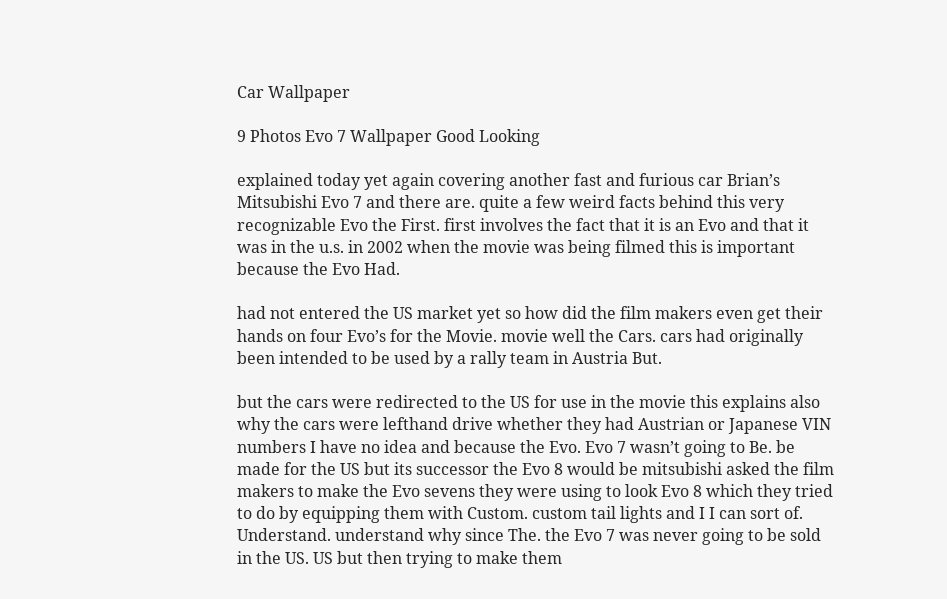Car Wallpaper

9 Photos Evo 7 Wallpaper Good Looking

explained today yet again covering another fast and furious car Brian’s Mitsubishi Evo 7 and there are. quite a few weird facts behind this very recognizable Evo the First. first involves the fact that it is an Evo and that it was in the u.s. in 2002 when the movie was being filmed this is important because the Evo Had.

had not entered the US market yet so how did the film makers even get their hands on four Evo’s for the Movie. movie well the Cars. cars had originally been intended to be used by a rally team in Austria But.

but the cars were redirected to the US for use in the movie this explains also why the cars were lefthand drive whether they had Austrian or Japanese VIN numbers I have no idea and because the Evo. Evo 7 wasn’t going to Be. be made for the US but its successor the Evo 8 would be mitsubishi asked the film makers to make the Evo sevens they were using to look Evo 8 which they tried to do by equipping them with Custom. custom tail lights and I I can sort of. Understand. understand why since The. the Evo 7 was never going to be sold in the US. US but then trying to make them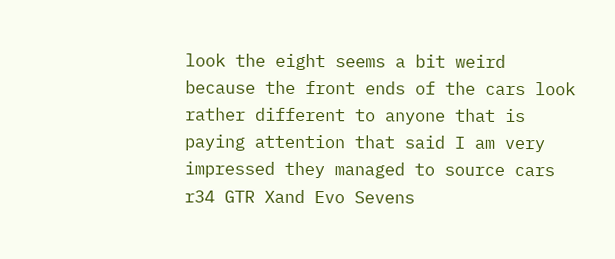look the eight seems a bit weird because the front ends of the cars look rather different to anyone that is paying attention that said I am very impressed they managed to source cars r34 GTR Xand Evo Sevens